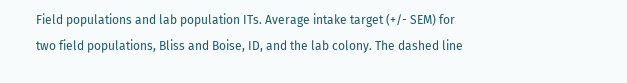Field populations and lab population ITs. Average intake target (+/- SEM) for two field populations, Bliss and Boise, ID, and the lab colony. The dashed line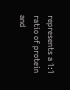represents a 1:1 ratio of protein and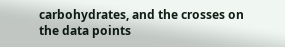carbohydrates, and the crosses on the data points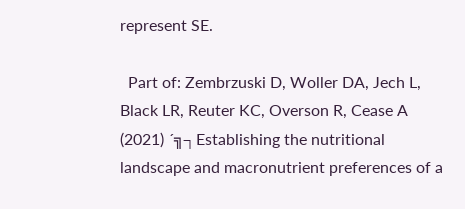represent SE.

  Part of: Zembrzuski D, Woller DA, Jech L, Black LR, Reuter KC, Overson R, Cease A (2021) ´╗┐Establishing the nutritional landscape and macronutrient preferences of a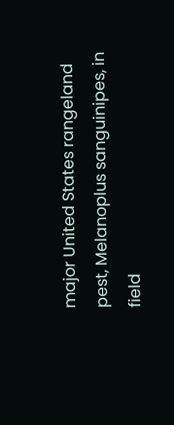major United States rangeland pest, Melanoplus sanguinipes, in field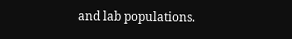and lab populations.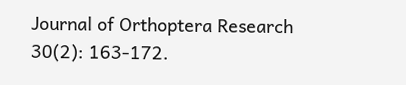Journal of Orthoptera Research 30(2): 163-172.